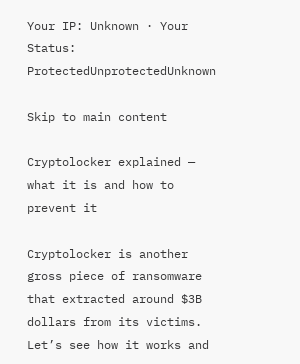Your IP: Unknown · Your Status: ProtectedUnprotectedUnknown

Skip to main content

Cryptolocker explained — what it is and how to prevent it

Cryptolocker is another gross piece of ransomware that extracted around $3B dollars from its victims. Let’s see how it works and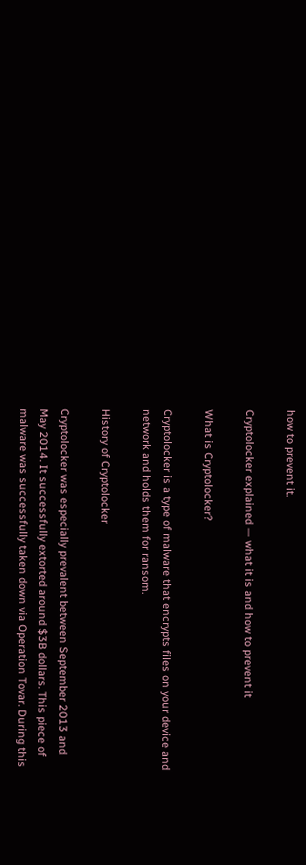how to prevent it.

Cryptolocker explained — what it is and how to prevent it

What is Cryptolocker?

Cryptolocker is a type of malware that encrypts files on your device and network and holds them for ransom.

History of Cryptolocker

Cryptolocker was especially prevalent between September 2013 and May 2014. It successfully extorted around $3B dollars. This piece of malware was successfully taken down via Operation Tovar. During this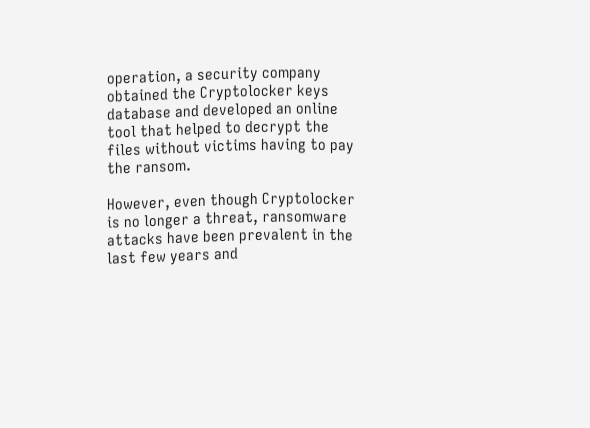operation, a security company obtained the Cryptolocker keys database and developed an online tool that helped to decrypt the files without victims having to pay the ransom.

However, even though Cryptolocker is no longer a threat, ransomware attacks have been prevalent in the last few years and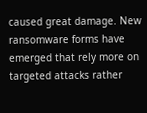caused great damage. New ransomware forms have emerged that rely more on targeted attacks rather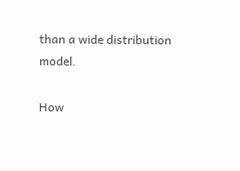than a wide distribution model.

How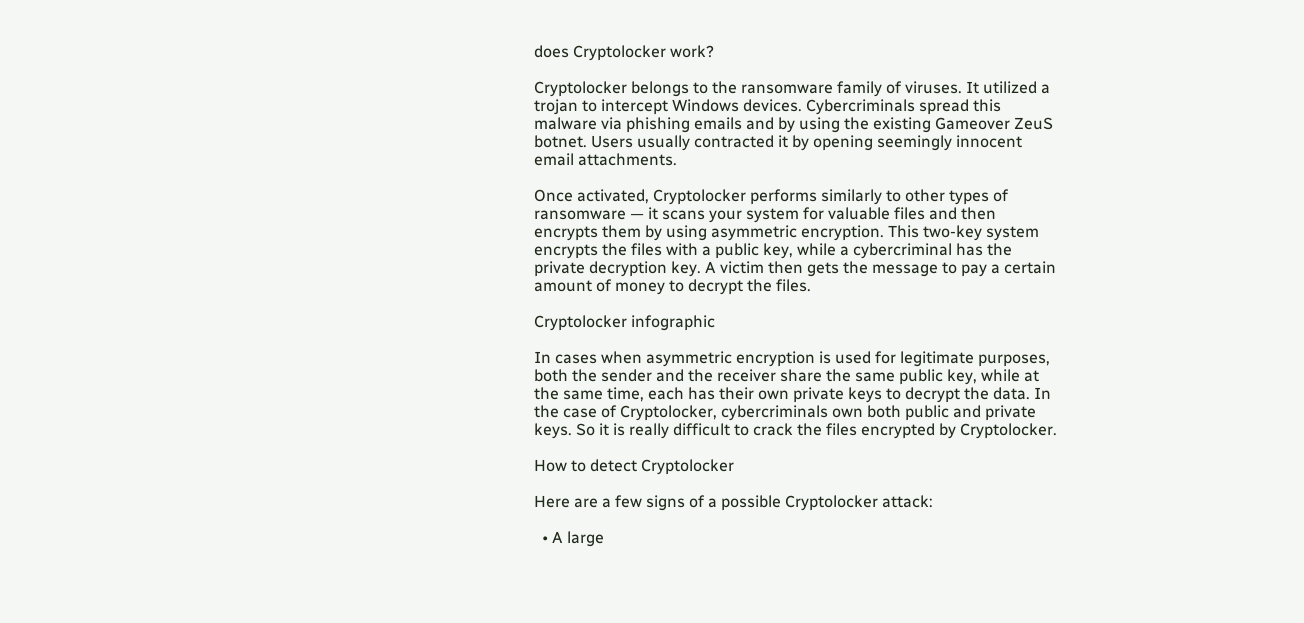does Cryptolocker work?

Cryptolocker belongs to the ransomware family of viruses. It utilized a trojan to intercept Windows devices. Cybercriminals spread this malware via phishing emails and by using the existing Gameover ZeuS botnet. Users usually contracted it by opening seemingly innocent email attachments.

Once activated, Cryptolocker performs similarly to other types of ransomware — it scans your system for valuable files and then encrypts them by using asymmetric encryption. This two-key system encrypts the files with a public key, while a cybercriminal has the private decryption key. A victim then gets the message to pay a certain amount of money to decrypt the files.

Cryptolocker infographic

In cases when asymmetric encryption is used for legitimate purposes, both the sender and the receiver share the same public key, while at the same time, each has their own private keys to decrypt the data. In the case of Cryptolocker, cybercriminals own both public and private keys. So it is really difficult to crack the files encrypted by Cryptolocker.

How to detect Cryptolocker

Here are a few signs of a possible Cryptolocker attack:

  • A large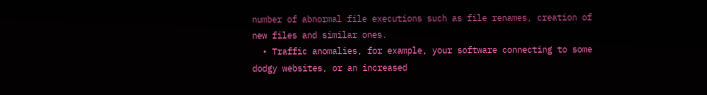number of abnormal file executions such as file renames, creation of new files and similar ones.
  • Traffic anomalies, for example, your software connecting to some dodgy websites, or an increased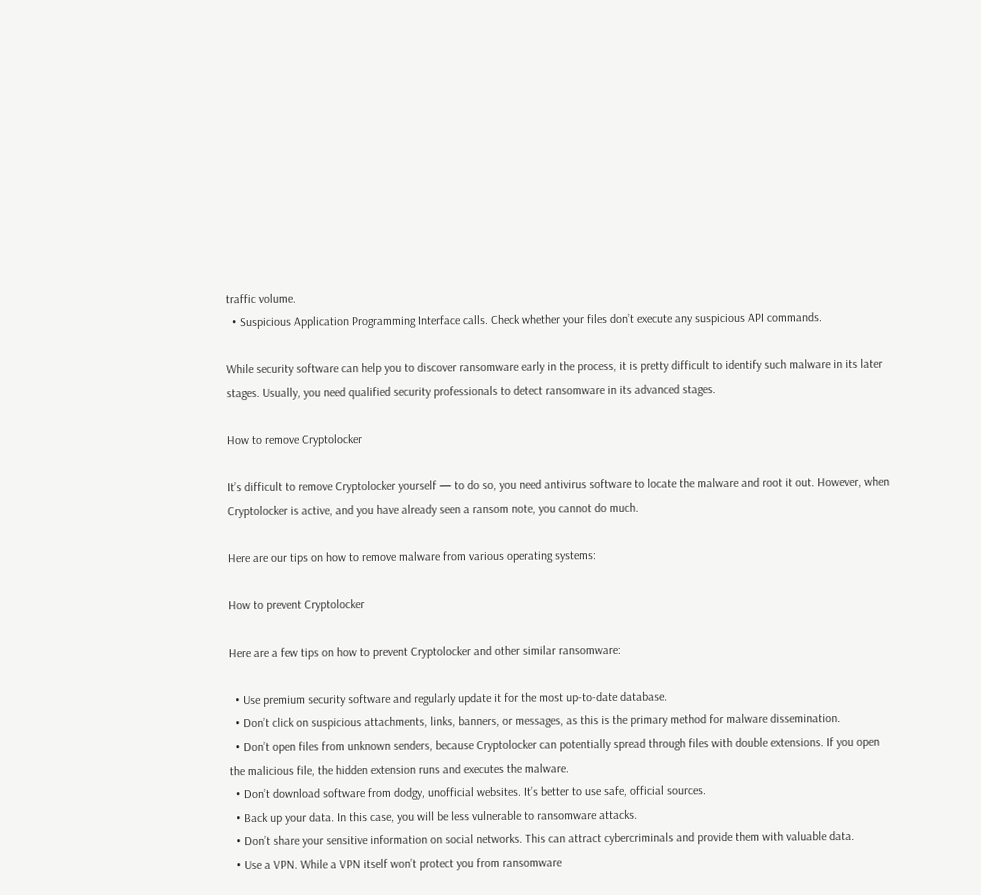traffic volume.
  • Suspicious Application Programming Interface calls. Check whether your files don’t execute any suspicious API commands.

While security software can help you to discover ransomware early in the process, it is pretty difficult to identify such malware in its later stages. Usually, you need qualified security professionals to detect ransomware in its advanced stages.

How to remove Cryptolocker

It’s difficult to remove Cryptolocker yourself — to do so, you need antivirus software to locate the malware and root it out. However, when Cryptolocker is active, and you have already seen a ransom note, you cannot do much.

Here are our tips on how to remove malware from various operating systems:

How to prevent Cryptolocker

Here are a few tips on how to prevent Cryptolocker and other similar ransomware:

  • Use premium security software and regularly update it for the most up-to-date database.
  • Don’t click on suspicious attachments, links, banners, or messages, as this is the primary method for malware dissemination.
  • Don’t open files from unknown senders, because Cryptolocker can potentially spread through files with double extensions. If you open the malicious file, the hidden extension runs and executes the malware.
  • Don’t download software from dodgy, unofficial websites. It’s better to use safe, official sources.
  • Back up your data. In this case, you will be less vulnerable to ransomware attacks.
  • Don’t share your sensitive information on social networks. This can attract cybercriminals and provide them with valuable data.
  • Use a VPN. While a VPN itself won’t protect you from ransomware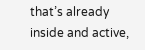that’s already inside and active,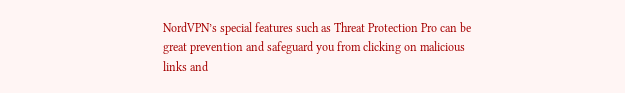NordVPN’s special features such as Threat Protection Pro can be great prevention and safeguard you from clicking on malicious links and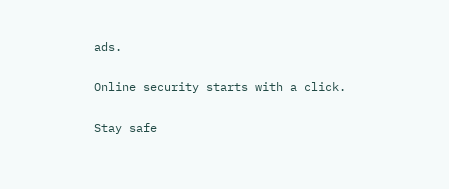ads.

Online security starts with a click.

Stay safe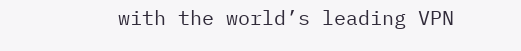with the world’s leading VPN